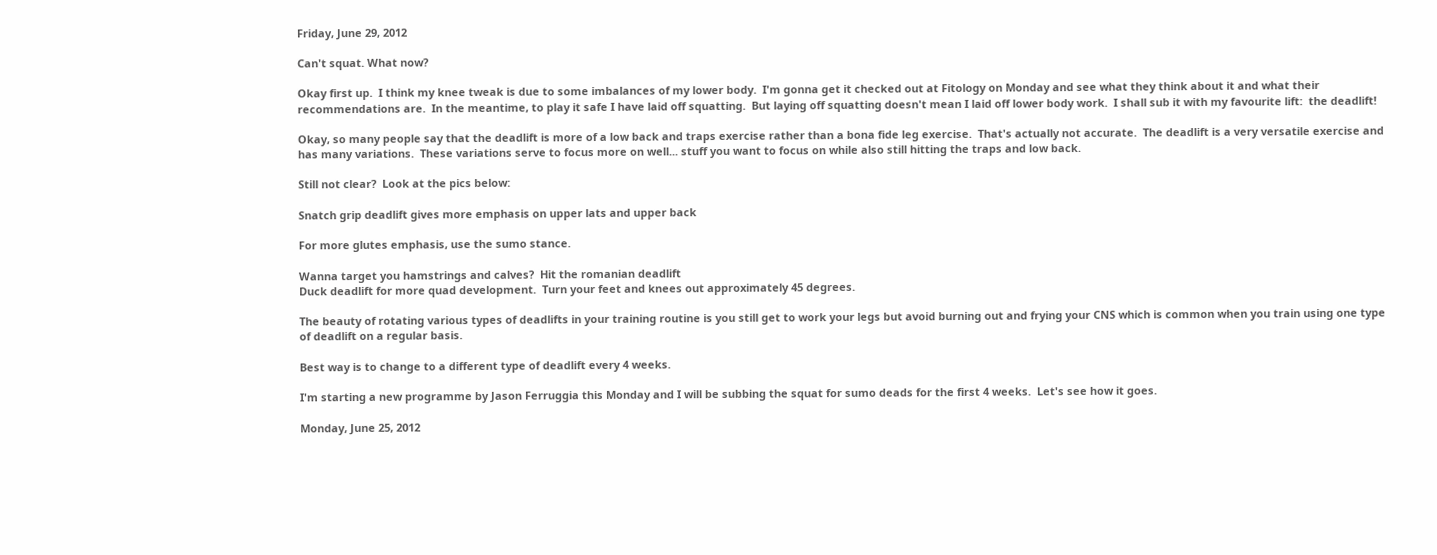Friday, June 29, 2012

Can't squat. What now?

Okay first up.  I think my knee tweak is due to some imbalances of my lower body.  I'm gonna get it checked out at Fitology on Monday and see what they think about it and what their recommendations are.  In the meantime, to play it safe I have laid off squatting.  But laying off squatting doesn't mean I laid off lower body work.  I shall sub it with my favourite lift:  the deadlift!

Okay, so many people say that the deadlift is more of a low back and traps exercise rather than a bona fide leg exercise.  That's actually not accurate.  The deadlift is a very versatile exercise and has many variations.  These variations serve to focus more on well... stuff you want to focus on while also still hitting the traps and low back.

Still not clear?  Look at the pics below:

Snatch grip deadlift gives more emphasis on upper lats and upper back

For more glutes emphasis, use the sumo stance.

Wanna target you hamstrings and calves?  Hit the romanian deadlift
Duck deadlift for more quad development.  Turn your feet and knees out approximately 45 degrees.

The beauty of rotating various types of deadlifts in your training routine is you still get to work your legs but avoid burning out and frying your CNS which is common when you train using one type of deadlift on a regular basis.

Best way is to change to a different type of deadlift every 4 weeks.

I'm starting a new programme by Jason Ferruggia this Monday and I will be subbing the squat for sumo deads for the first 4 weeks.  Let's see how it goes.

Monday, June 25, 2012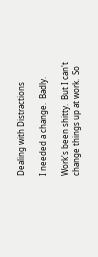Dealing with Distractions

I needed a change.  Badly.

Work's been shitty.  But I can't change things up at work.  So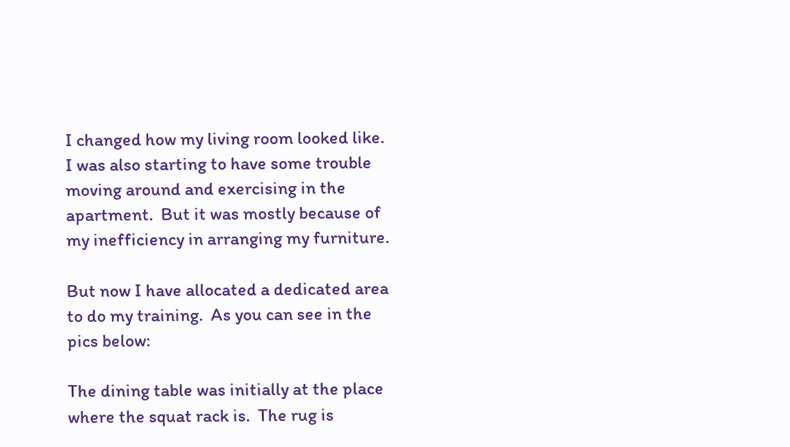I changed how my living room looked like.  I was also starting to have some trouble moving around and exercising in the apartment.  But it was mostly because of my inefficiency in arranging my furniture.

But now I have allocated a dedicated area to do my training.  As you can see in the pics below:

The dining table was initially at the place where the squat rack is.  The rug is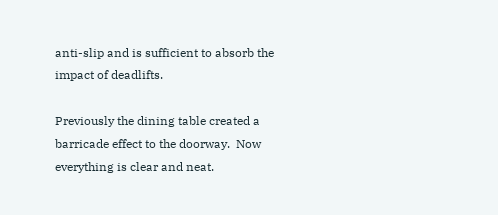anti-slip and is sufficient to absorb the impact of deadlifts.

Previously the dining table created a barricade effect to the doorway.  Now everything is clear and neat.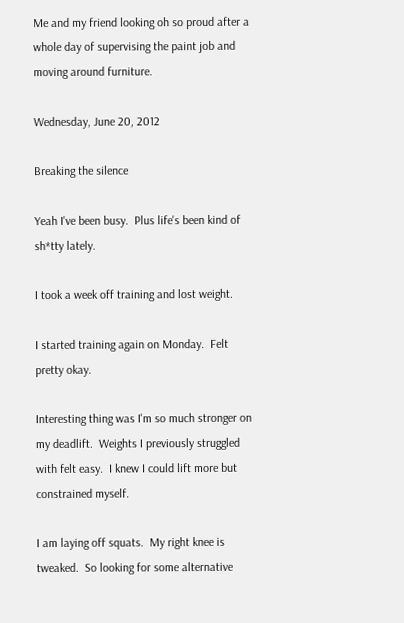Me and my friend looking oh so proud after a whole day of supervising the paint job and moving around furniture.

Wednesday, June 20, 2012

Breaking the silence

Yeah I've been busy.  Plus life's been kind of sh*tty lately.

I took a week off training and lost weight.

I started training again on Monday.  Felt pretty okay.

Interesting thing was I'm so much stronger on my deadlift.  Weights I previously struggled with felt easy.  I knew I could lift more but constrained myself.

I am laying off squats.  My right knee is tweaked.  So looking for some alternative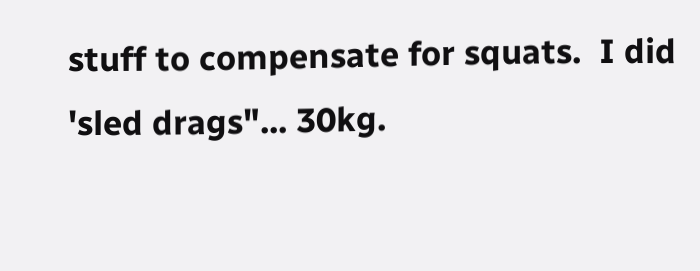stuff to compensate for squats.  I did 'sled drags"... 30kg.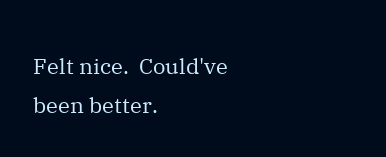Felt nice.  Could've been better.